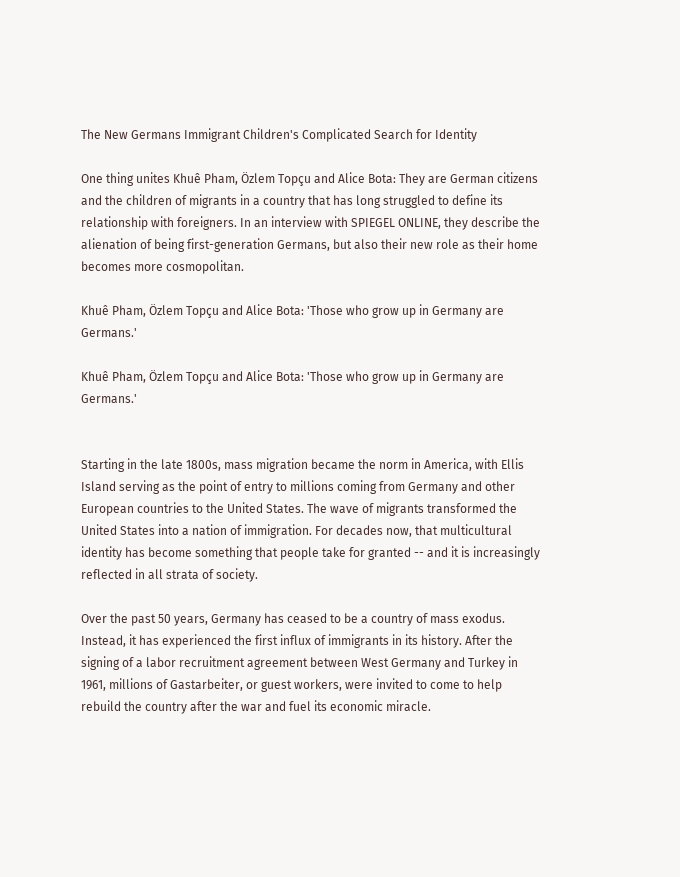The New Germans Immigrant Children's Complicated Search for Identity

One thing unites Khuê Pham, Özlem Topçu and Alice Bota: They are German citizens and the children of migrants in a country that has long struggled to define its relationship with foreigners. In an interview with SPIEGEL ONLINE, they describe the alienation of being first-generation Germans, but also their new role as their home becomes more cosmopolitan.

Khuê Pham, Özlem Topçu and Alice Bota: 'Those who grow up in Germany are Germans.'

Khuê Pham, Özlem Topçu and Alice Bota: 'Those who grow up in Germany are Germans.'


Starting in the late 1800s, mass migration became the norm in America, with Ellis Island serving as the point of entry to millions coming from Germany and other European countries to the United States. The wave of migrants transformed the United States into a nation of immigration. For decades now, that multicultural identity has become something that people take for granted -- and it is increasingly reflected in all strata of society.

Over the past 50 years, Germany has ceased to be a country of mass exodus. Instead, it has experienced the first influx of immigrants in its history. After the signing of a labor recruitment agreement between West Germany and Turkey in 1961, millions of Gastarbeiter, or guest workers, were invited to come to help rebuild the country after the war and fuel its economic miracle.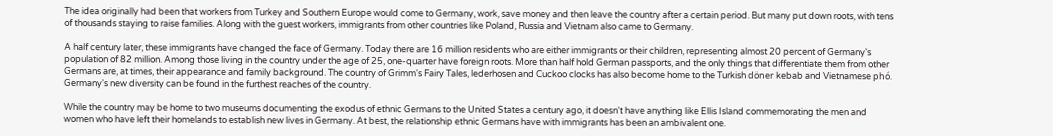The idea originally had been that workers from Turkey and Southern Europe would come to Germany, work, save money and then leave the country after a certain period. But many put down roots, with tens of thousands staying to raise families. Along with the guest workers, immigrants from other countries like Poland, Russia and Vietnam also came to Germany.

A half century later, these immigrants have changed the face of Germany. Today there are 16 million residents who are either immigrants or their children, representing almost 20 percent of Germany's population of 82 million. Among those living in the country under the age of 25, one-quarter have foreign roots. More than half hold German passports, and the only things that differentiate them from other Germans are, at times, their appearance and family background. The country of Grimm's Fairy Tales, lederhosen and Cuckoo clocks has also become home to the Turkish döner kebab and Vietnamese phó. Germany's new diversity can be found in the furthest reaches of the country.

While the country may be home to two museums documenting the exodus of ethnic Germans to the United States a century ago, it doesn't have anything like Ellis Island commemorating the men and women who have left their homelands to establish new lives in Germany. At best, the relationship ethnic Germans have with immigrants has been an ambivalent one.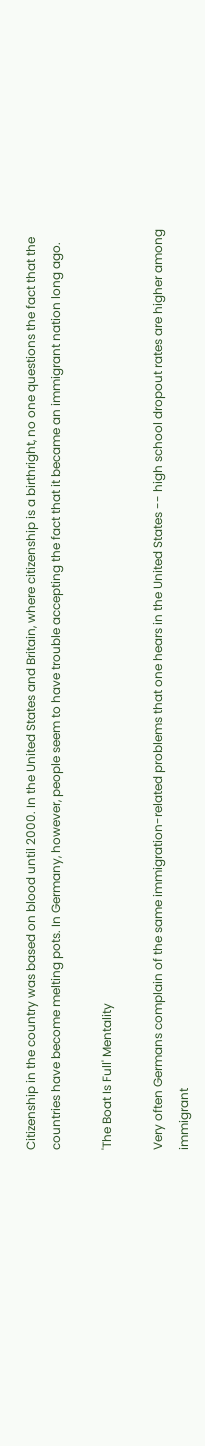Citizenship in the country was based on blood until 2000. In the United States and Britain, where citizenship is a birthright, no one questions the fact that the countries have become melting pots. In Germany, however, people seem to have trouble accepting the fact that it became an immigrant nation long ago.

'The Boat Is Full' Mentality

Very often Germans complain of the same immigration-related problems that one hears in the United States -- high school dropout rates are higher among immigrant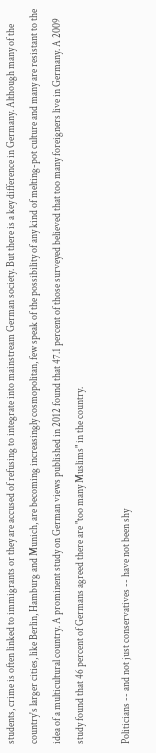students, crime is often linked to immigrants or they are accused of refusing to integrate into mainstream German society. But there is a key difference in Germany. Although many of the country's larger cities, like Berlin, Hamburg and Munich, are becoming increasingly cosmopolitan, few speak of the possibility of any kind of melting-pot culture and many are resistant to the idea of a multicultural country. A prominent study on German views published in 2012 found that 47.1 percent of those surveyed believed that too many foreigners live in Germany. A 2009 study found that 46 percent of Germans agreed there are "too many Muslims" in the country.

Politicians -- and not just conservatives -- have not been shy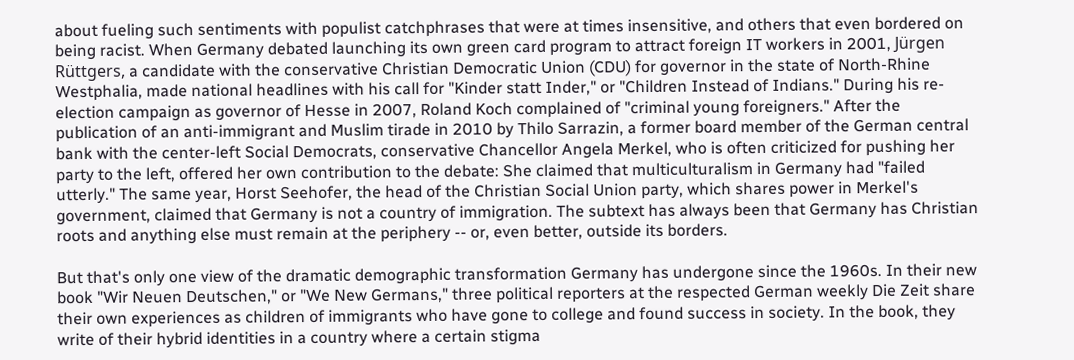about fueling such sentiments with populist catchphrases that were at times insensitive, and others that even bordered on being racist. When Germany debated launching its own green card program to attract foreign IT workers in 2001, Jürgen Rüttgers, a candidate with the conservative Christian Democratic Union (CDU) for governor in the state of North-Rhine Westphalia, made national headlines with his call for "Kinder statt Inder," or "Children Instead of Indians." During his re-election campaign as governor of Hesse in 2007, Roland Koch complained of "criminal young foreigners." After the publication of an anti-immigrant and Muslim tirade in 2010 by Thilo Sarrazin, a former board member of the German central bank with the center-left Social Democrats, conservative Chancellor Angela Merkel, who is often criticized for pushing her party to the left, offered her own contribution to the debate: She claimed that multiculturalism in Germany had "failed utterly." The same year, Horst Seehofer, the head of the Christian Social Union party, which shares power in Merkel's government, claimed that Germany is not a country of immigration. The subtext has always been that Germany has Christian roots and anything else must remain at the periphery -- or, even better, outside its borders.

But that's only one view of the dramatic demographic transformation Germany has undergone since the 1960s. In their new book "Wir Neuen Deutschen," or "We New Germans," three political reporters at the respected German weekly Die Zeit share their own experiences as children of immigrants who have gone to college and found success in society. In the book, they write of their hybrid identities in a country where a certain stigma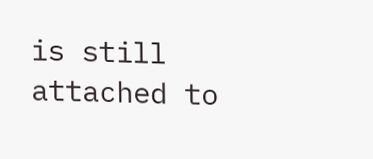is still attached to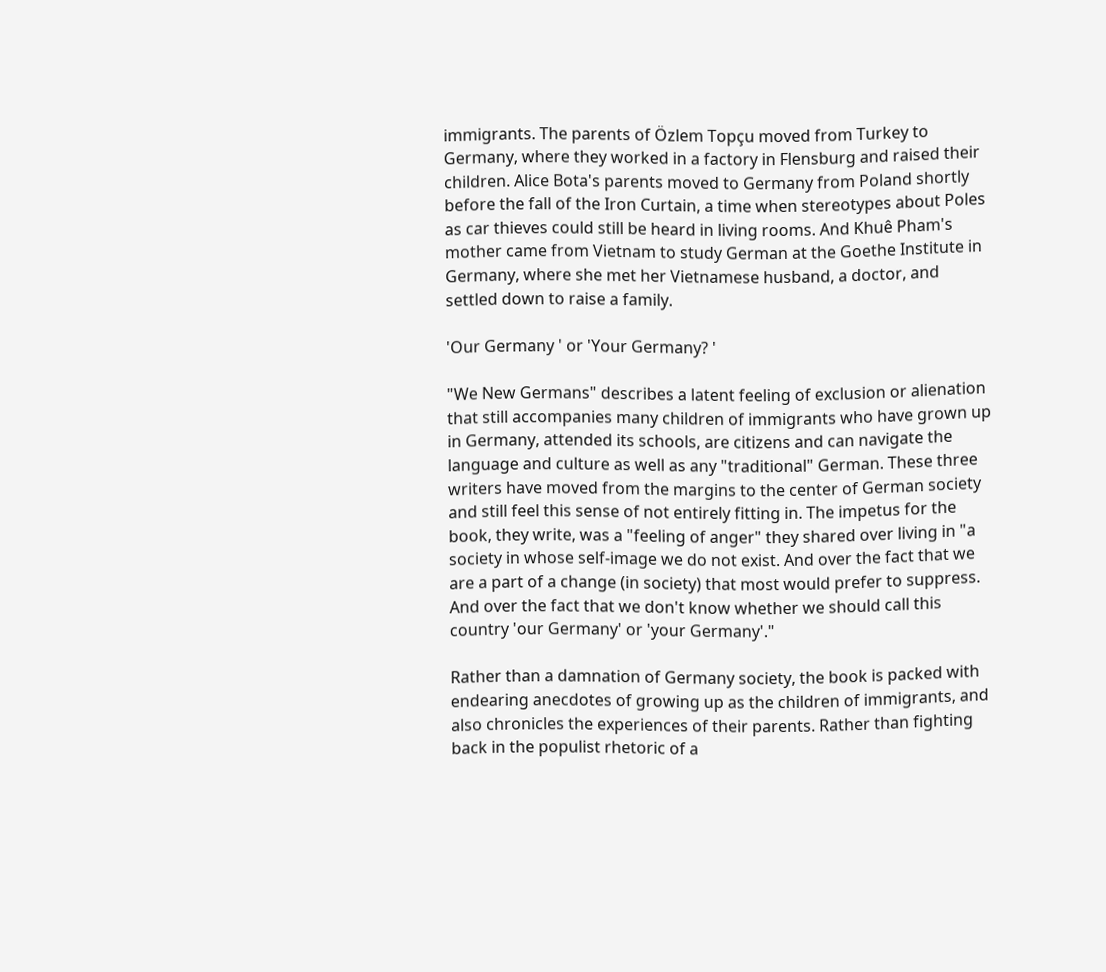immigrants. The parents of Özlem Topçu moved from Turkey to Germany, where they worked in a factory in Flensburg and raised their children. Alice Bota's parents moved to Germany from Poland shortly before the fall of the Iron Curtain, a time when stereotypes about Poles as car thieves could still be heard in living rooms. And Khuê Pham's mother came from Vietnam to study German at the Goethe Institute in Germany, where she met her Vietnamese husband, a doctor, and settled down to raise a family.

'Our Germany ' or 'Your Germany? '

"We New Germans" describes a latent feeling of exclusion or alienation that still accompanies many children of immigrants who have grown up in Germany, attended its schools, are citizens and can navigate the language and culture as well as any "traditional" German. These three writers have moved from the margins to the center of German society and still feel this sense of not entirely fitting in. The impetus for the book, they write, was a "feeling of anger" they shared over living in "a society in whose self-image we do not exist. And over the fact that we are a part of a change (in society) that most would prefer to suppress. And over the fact that we don't know whether we should call this country 'our Germany' or 'your Germany'."

Rather than a damnation of Germany society, the book is packed with endearing anecdotes of growing up as the children of immigrants, and also chronicles the experiences of their parents. Rather than fighting back in the populist rhetoric of a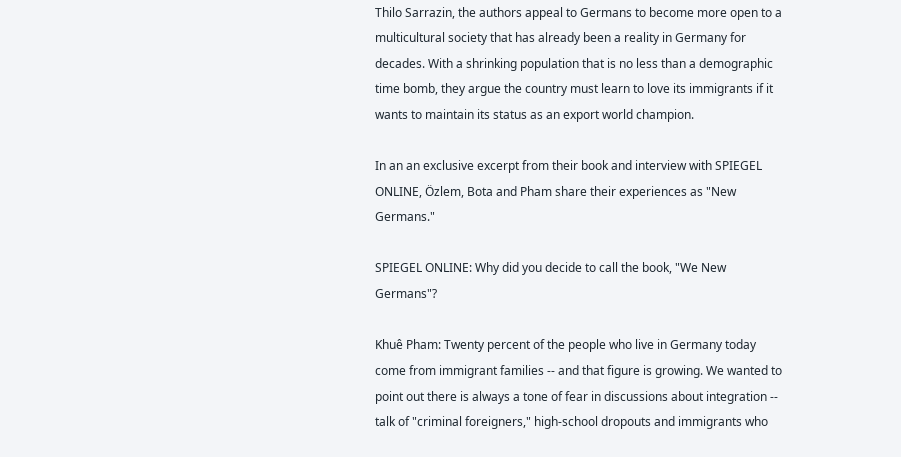Thilo Sarrazin, the authors appeal to Germans to become more open to a multicultural society that has already been a reality in Germany for decades. With a shrinking population that is no less than a demographic time bomb, they argue the country must learn to love its immigrants if it wants to maintain its status as an export world champion.

In an an exclusive excerpt from their book and interview with SPIEGEL ONLINE, Özlem, Bota and Pham share their experiences as "New Germans."

SPIEGEL ONLINE: Why did you decide to call the book, "We New Germans"?

Khuê Pham: Twenty percent of the people who live in Germany today come from immigrant families -- and that figure is growing. We wanted to point out there is always a tone of fear in discussions about integration -- talk of "criminal foreigners," high-school dropouts and immigrants who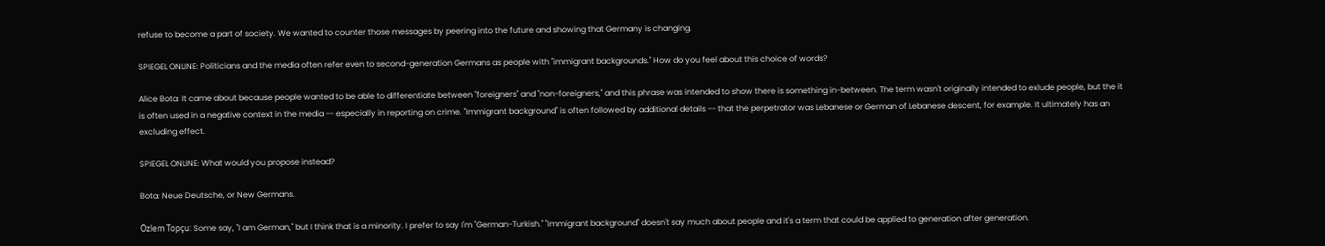refuse to become a part of society. We wanted to counter those messages by peering into the future and showing that Germany is changing.

SPIEGEL ONLINE: Politicians and the media often refer even to second-generation Germans as people with "immigrant backgrounds." How do you feel about this choice of words?

Alice Bota: It came about because people wanted to be able to differentiate between "foreigners" and "non-foreigners," and this phrase was intended to show there is something in-between. The term wasn't originally intended to exlude people, but the it is often used in a negative context in the media -- especially in reporting on crime. "Immigrant background" is often followed by additional details -- that the perpetrator was Lebanese or German of Lebanese descent, for example. It ultimately has an excluding effect.

SPIEGEL ONLINE: What would you propose instead?

Bota: Neue Deutsche, or New Germans.

Özlem Topçu: Some say, "I am German," but I think that is a minority. I prefer to say I'm "German-Turkish." "Immigrant background" doesn't say much about people and it's a term that could be applied to generation after generation.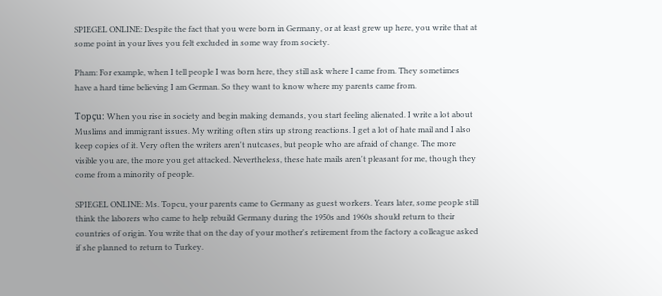SPIEGEL ONLINE: Despite the fact that you were born in Germany, or at least grew up here, you write that at some point in your lives you felt excluded in some way from society.

Pham: For example, when I tell people I was born here, they still ask where I came from. They sometimes have a hard time believing I am German. So they want to know where my parents came from.

Topçu: When you rise in society and begin making demands, you start feeling alienated. I write a lot about Muslims and immigrant issues. My writing often stirs up strong reactions. I get a lot of hate mail and I also keep copies of it. Very often the writers aren't nutcases, but people who are afraid of change. The more visible you are, the more you get attacked. Nevertheless, these hate mails aren't pleasant for me, though they come from a minority of people.

SPIEGEL ONLINE: Ms. Topcu, your parents came to Germany as guest workers. Years later, some people still think the laborers who came to help rebuild Germany during the 1950s and 1960s should return to their countries of origin. You write that on the day of your mother's retirement from the factory a colleague asked if she planned to return to Turkey.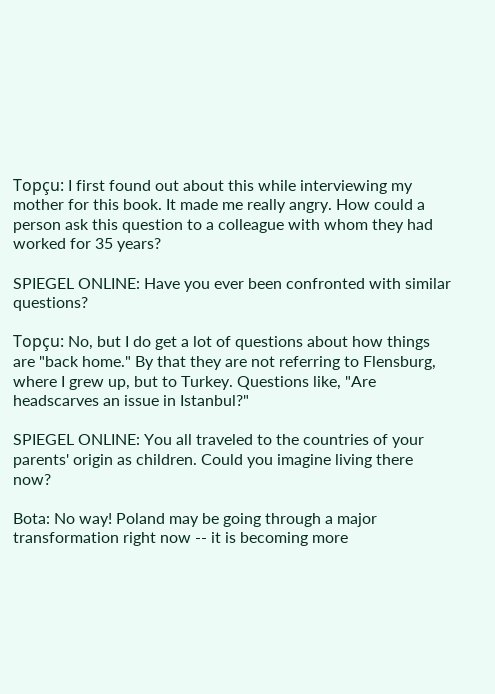Topçu: I first found out about this while interviewing my mother for this book. It made me really angry. How could a person ask this question to a colleague with whom they had worked for 35 years?

SPIEGEL ONLINE: Have you ever been confronted with similar questions?

Topçu: No, but I do get a lot of questions about how things are "back home." By that they are not referring to Flensburg, where I grew up, but to Turkey. Questions like, "Are headscarves an issue in Istanbul?"

SPIEGEL ONLINE: You all traveled to the countries of your parents' origin as children. Could you imagine living there now?

Bota: No way! Poland may be going through a major transformation right now -- it is becoming more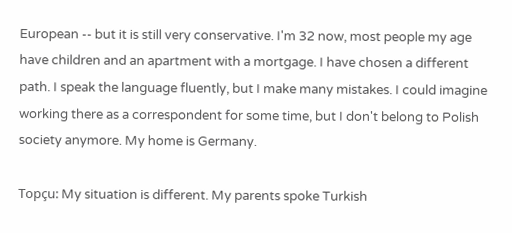European -- but it is still very conservative. I'm 32 now, most people my age have children and an apartment with a mortgage. I have chosen a different path. I speak the language fluently, but I make many mistakes. I could imagine working there as a correspondent for some time, but I don't belong to Polish society anymore. My home is Germany.

Topçu: My situation is different. My parents spoke Turkish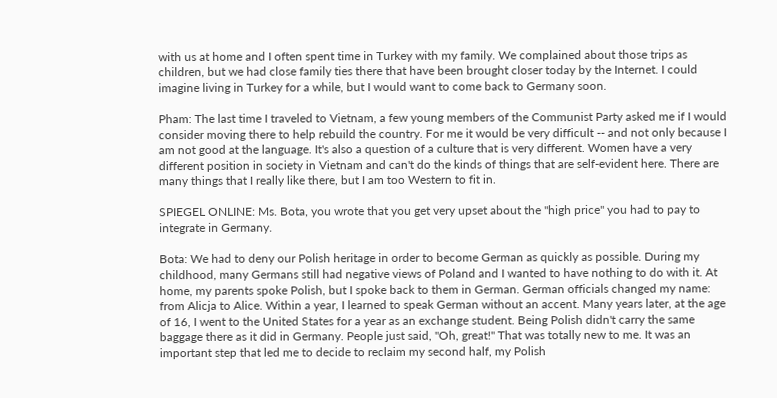with us at home and I often spent time in Turkey with my family. We complained about those trips as children, but we had close family ties there that have been brought closer today by the Internet. I could imagine living in Turkey for a while, but I would want to come back to Germany soon.

Pham: The last time I traveled to Vietnam, a few young members of the Communist Party asked me if I would consider moving there to help rebuild the country. For me it would be very difficult -- and not only because I am not good at the language. It's also a question of a culture that is very different. Women have a very different position in society in Vietnam and can't do the kinds of things that are self-evident here. There are many things that I really like there, but I am too Western to fit in.

SPIEGEL ONLINE: Ms. Bota, you wrote that you get very upset about the "high price" you had to pay to integrate in Germany.

Bota: We had to deny our Polish heritage in order to become German as quickly as possible. During my childhood, many Germans still had negative views of Poland and I wanted to have nothing to do with it. At home, my parents spoke Polish, but I spoke back to them in German. German officials changed my name: from Alicja to Alice. Within a year, I learned to speak German without an accent. Many years later, at the age of 16, I went to the United States for a year as an exchange student. Being Polish didn't carry the same baggage there as it did in Germany. People just said, "Oh, great!" That was totally new to me. It was an important step that led me to decide to reclaim my second half, my Polish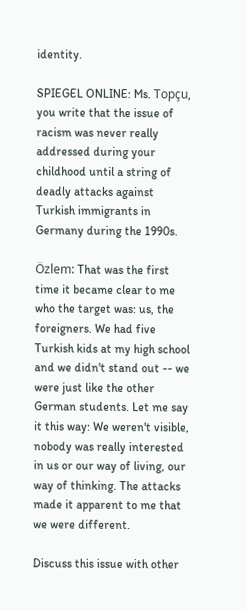identity.

SPIEGEL ONLINE: Ms. Topçu, you write that the issue of racism was never really addressed during your childhood until a string of deadly attacks against Turkish immigrants in Germany during the 1990s.

Özlem: That was the first time it became clear to me who the target was: us, the foreigners. We had five Turkish kids at my high school and we didn't stand out -- we were just like the other German students. Let me say it this way: We weren't visible, nobody was really interested in us or our way of living, our way of thinking. The attacks made it apparent to me that we were different.

Discuss this issue with other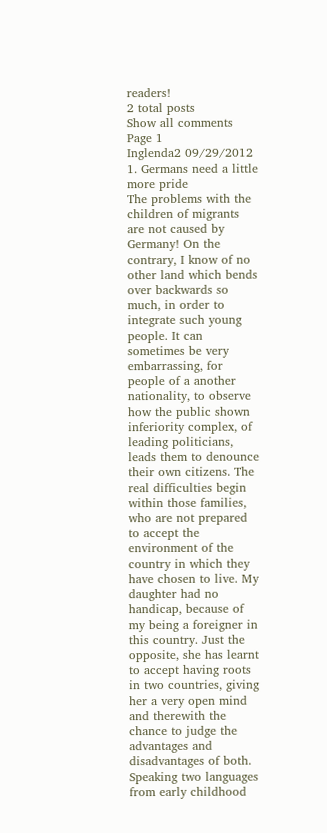readers!
2 total posts
Show all comments
Page 1
Inglenda2 09/29/2012
1. Germans need a little more pride
The problems with the children of migrants are not caused by Germany! On the contrary, I know of no other land which bends over backwards so much, in order to integrate such young people. It can sometimes be very embarrassing, for people of a another nationality, to observe how the public shown inferiority complex, of leading politicians, leads them to denounce their own citizens. The real difficulties begin within those families, who are not prepared to accept the environment of the country in which they have chosen to live. My daughter had no handicap, because of my being a foreigner in this country. Just the opposite, she has learnt to accept having roots in two countries, giving her a very open mind and therewith the chance to judge the advantages and disadvantages of both. Speaking two languages from early childhood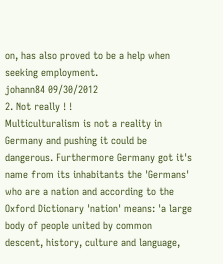on, has also proved to be a help when seeking employment.
johann84 09/30/2012
2. Not really ! !
Multiculturalism is not a reality in Germany and pushing it could be dangerous. Furthermore Germany got it's name from its inhabitants the 'Germans' who are a nation and according to the Oxford Dictionary 'nation' means: 'a large body of people united by common descent, history, culture and language,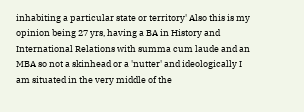inhabiting a particular state or territory' Also this is my opinion being 27 yrs, having a BA in History and International Relations with summa cum laude and an MBA so not a skinhead or a 'nutter' and ideologically I am situated in the very middle of the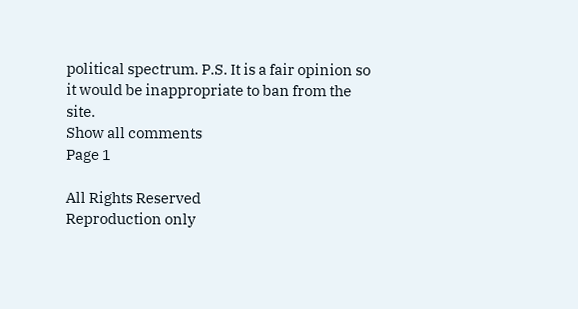political spectrum. P.S. It is a fair opinion so it would be inappropriate to ban from the site.
Show all comments
Page 1

All Rights Reserved
Reproduction only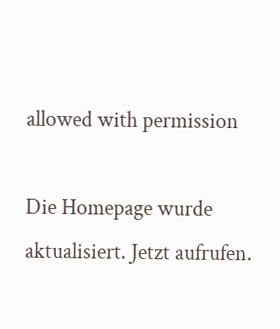allowed with permission

Die Homepage wurde aktualisiert. Jetzt aufrufen.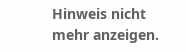Hinweis nicht mehr anzeigen.